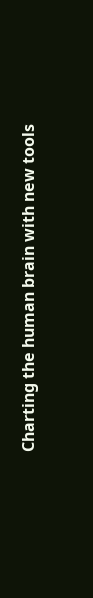Charting the human brain with new tools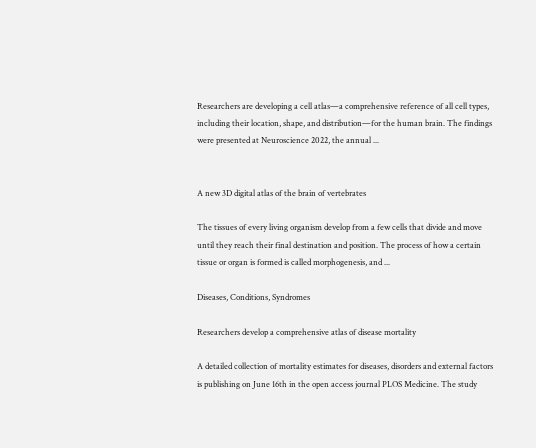Researchers are developing a cell atlas—a comprehensive reference of all cell types, including their location, shape, and distribution—for the human brain. The findings were presented at Neuroscience 2022, the annual ...


A new 3D digital atlas of the brain of vertebrates

The tissues of every living organism develop from a few cells that divide and move until they reach their final destination and position. The process of how a certain tissue or organ is formed is called morphogenesis, and ...

Diseases, Conditions, Syndromes

Researchers develop a comprehensive atlas of disease mortality

A detailed collection of mortality estimates for diseases, disorders and external factors is publishing on June 16th in the open access journal PLOS Medicine. The study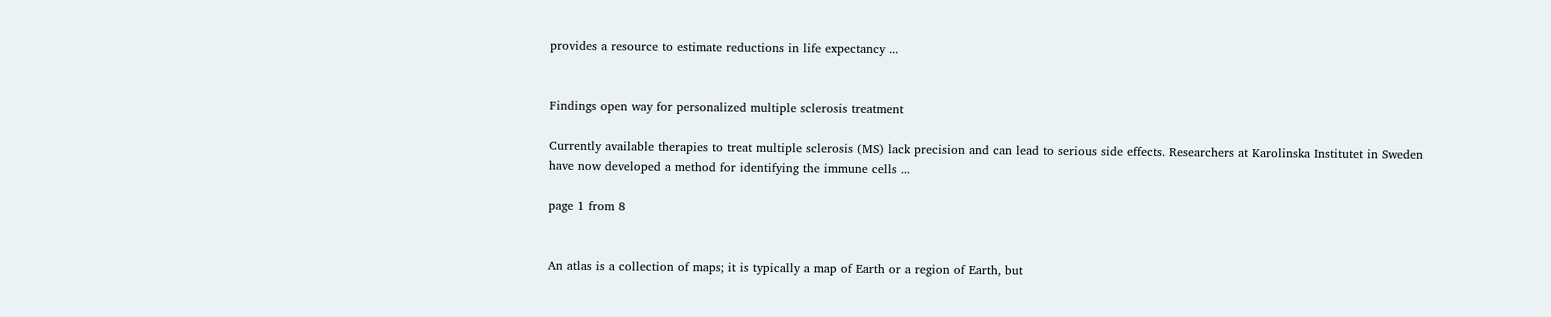provides a resource to estimate reductions in life expectancy ...


Findings open way for personalized multiple sclerosis treatment

Currently available therapies to treat multiple sclerosis (MS) lack precision and can lead to serious side effects. Researchers at Karolinska Institutet in Sweden have now developed a method for identifying the immune cells ...

page 1 from 8


An atlas is a collection of maps; it is typically a map of Earth or a region of Earth, but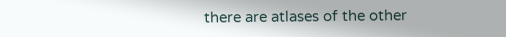there are atlases of the other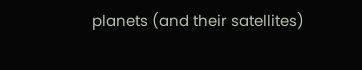planets (and their satellites)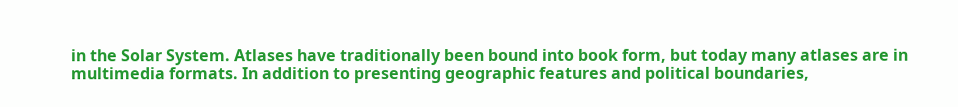in the Solar System. Atlases have traditionally been bound into book form, but today many atlases are in multimedia formats. In addition to presenting geographic features and political boundaries,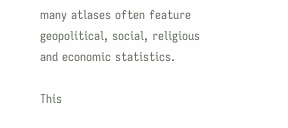many atlases often feature geopolitical, social, religious and economic statistics.

This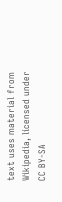text uses material from Wikipedia, licensed under CC BY-SA